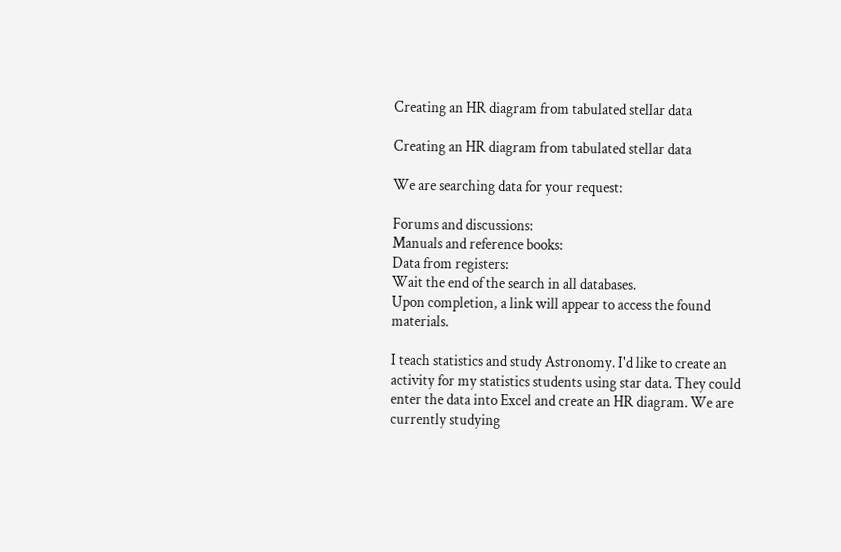Creating an HR diagram from tabulated stellar data

Creating an HR diagram from tabulated stellar data

We are searching data for your request:

Forums and discussions:
Manuals and reference books:
Data from registers:
Wait the end of the search in all databases.
Upon completion, a link will appear to access the found materials.

I teach statistics and study Astronomy. I'd like to create an activity for my statistics students using star data. They could enter the data into Excel and create an HR diagram. We are currently studying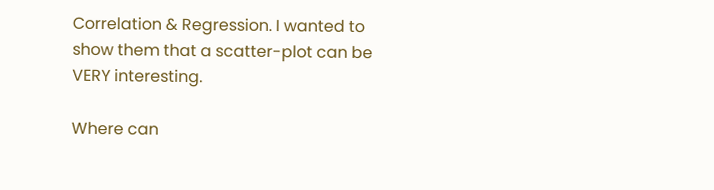Correlation & Regression. I wanted to show them that a scatter-plot can be VERY interesting.

Where can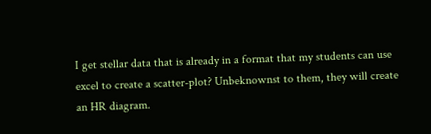I get stellar data that is already in a format that my students can use excel to create a scatter-plot? Unbeknownst to them, they will create an HR diagram.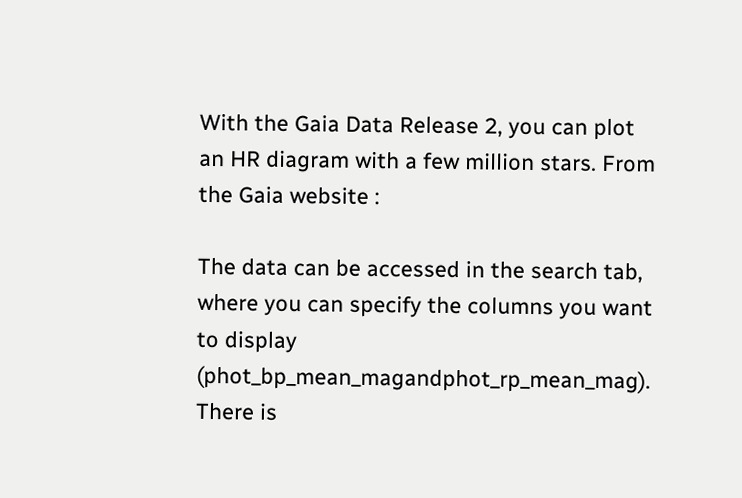With the Gaia Data Release 2, you can plot an HR diagram with a few million stars. From the Gaia website :

The data can be accessed in the search tab, where you can specify the columns you want to display (phot_bp_mean_magandphot_rp_mean_mag). There is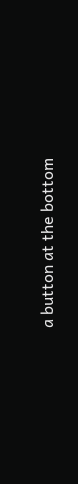a button at the bottom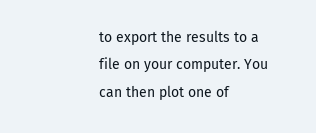to export the results to a file on your computer. You can then plot one of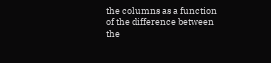the columns as a function of the difference between the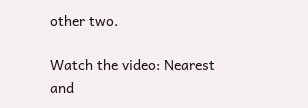other two.

Watch the video: Nearest and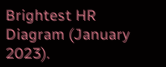Brightest HR Diagram (January 2023).